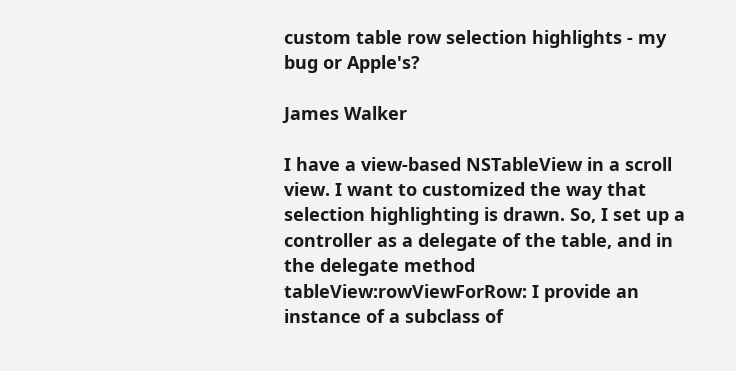custom table row selection highlights - my bug or Apple's?

James Walker

I have a view-based NSTableView in a scroll view. I want to customized the way that selection highlighting is drawn. So, I set up a controller as a delegate of the table, and in the delegate method tableView:rowViewForRow: I provide an instance of a subclass of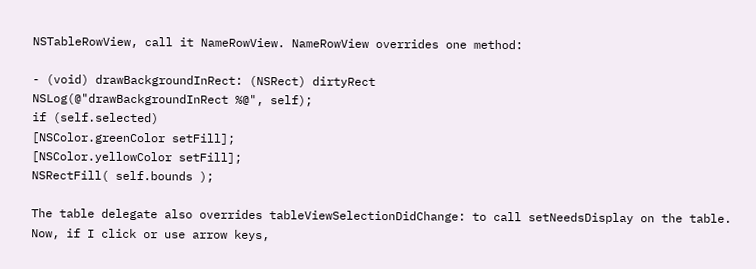NSTableRowView, call it NameRowView. NameRowView overrides one method:

- (void) drawBackgroundInRect: (NSRect) dirtyRect
NSLog(@"drawBackgroundInRect %@", self);
if (self.selected)
[NSColor.greenColor setFill];
[NSColor.yellowColor setFill];
NSRectFill( self.bounds );

The table delegate also overrides tableViewSelectionDidChange: to call setNeedsDisplay on the table. Now, if I click or use arrow keys,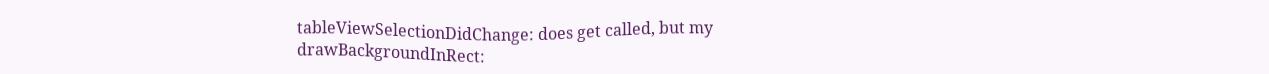tableViewSelectionDidChange: does get called, but my drawBackgroundInRect: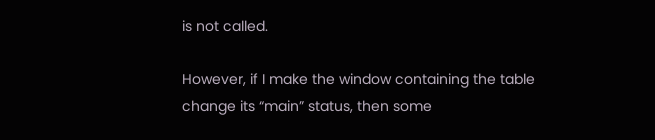is not called.

However, if I make the window containing the table change its “main” status, then some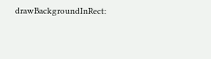drawBackgroundInRect: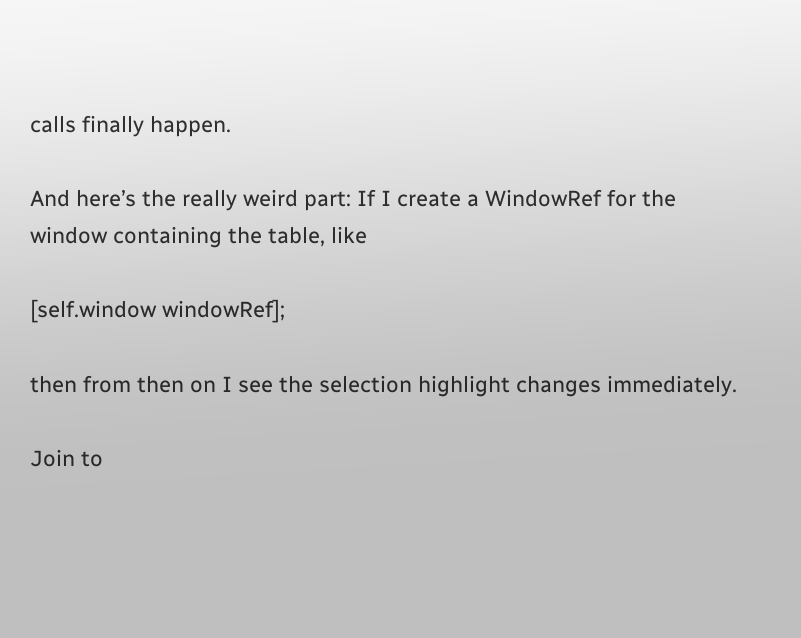calls finally happen.

And here’s the really weird part: If I create a WindowRef for the window containing the table, like

[self.window windowRef];

then from then on I see the selection highlight changes immediately.

Join to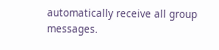automatically receive all group messages.